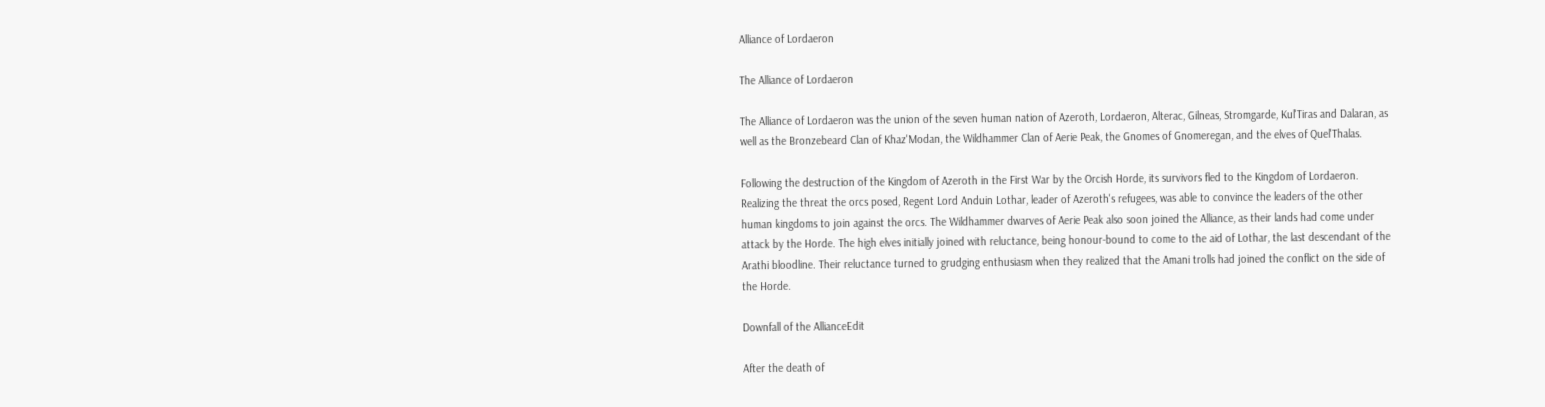Alliance of Lordaeron

The Alliance of Lordaeron

The Alliance of Lordaeron was the union of the seven human nation of Azeroth, Lordaeron, Alterac, Gilneas, Stromgarde, Kul'Tiras and Dalaran, as well as the Bronzebeard Clan of Khaz'Modan, the Wildhammer Clan of Aerie Peak, the Gnomes of Gnomeregan, and the elves of Quel'Thalas.

Following the destruction of the Kingdom of Azeroth in the First War by the Orcish Horde, its survivors fled to the Kingdom of Lordaeron. Realizing the threat the orcs posed, Regent Lord Anduin Lothar, leader of Azeroth's refugees, was able to convince the leaders of the other human kingdoms to join against the orcs. The Wildhammer dwarves of Aerie Peak also soon joined the Alliance, as their lands had come under attack by the Horde. The high elves initially joined with reluctance, being honour-bound to come to the aid of Lothar, the last descendant of the Arathi bloodline. Their reluctance turned to grudging enthusiasm when they realized that the Amani trolls had joined the conflict on the side of the Horde.

Downfall of the AllianceEdit

After the death of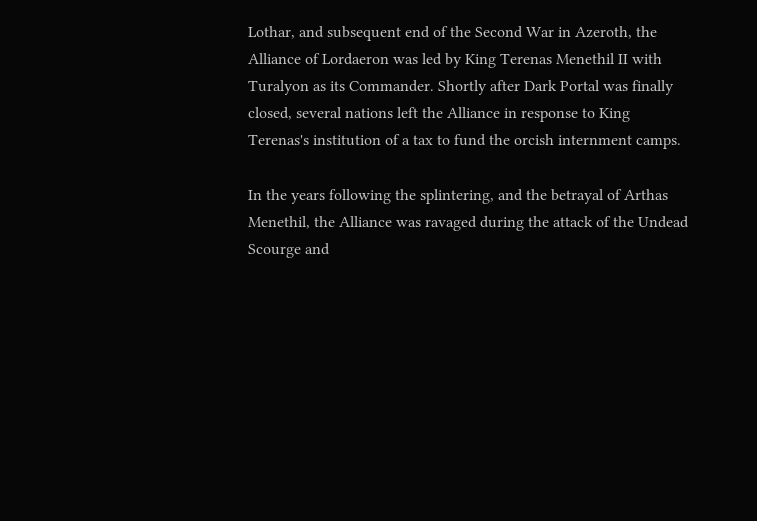Lothar, and subsequent end of the Second War in Azeroth, the Alliance of Lordaeron was led by King Terenas Menethil II with Turalyon as its Commander. Shortly after Dark Portal was finally closed, several nations left the Alliance in response to King Terenas's institution of a tax to fund the orcish internment camps.

In the years following the splintering, and the betrayal of Arthas Menethil, the Alliance was ravaged during the attack of the Undead Scourge and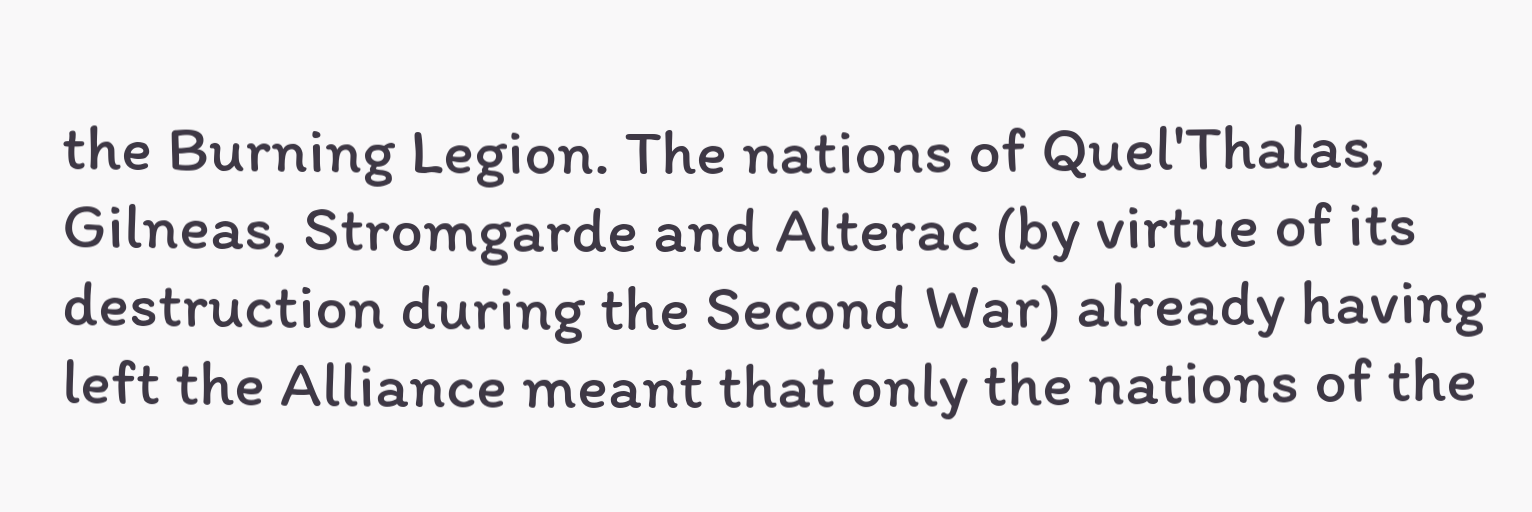the Burning Legion. The nations of Quel'Thalas, Gilneas, Stromgarde and Alterac (by virtue of its destruction during the Second War) already having left the Alliance meant that only the nations of the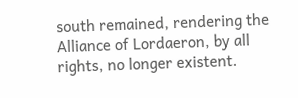south remained, rendering the Alliance of Lordaeron, by all rights, no longer existent.